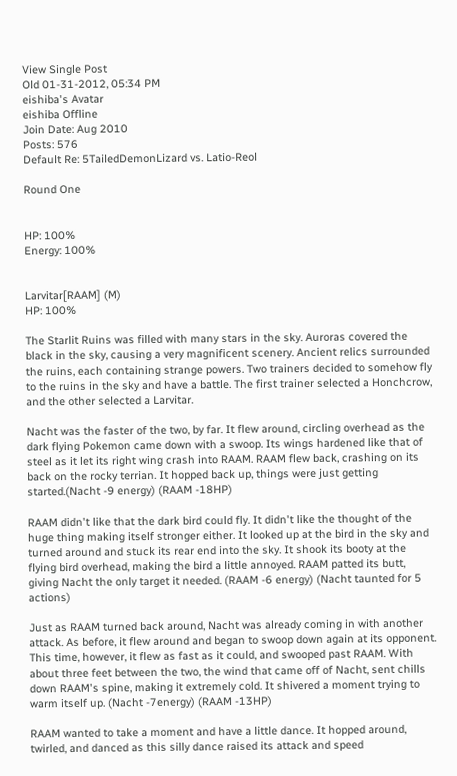View Single Post
Old 01-31-2012, 05:34 PM
eishiba's Avatar
eishiba Offline
Join Date: Aug 2010
Posts: 576
Default Re: 5TailedDemonLizard vs. Latio-Reol

Round One


HP: 100%
Energy: 100%


Larvitar[RAAM] (M)
HP: 100%

The Starlit Ruins was filled with many stars in the sky. Auroras covered the black in the sky, causing a very magnificent scenery. Ancient relics surrounded the ruins, each containing strange powers. Two trainers decided to somehow fly to the ruins in the sky and have a battle. The first trainer selected a Honchcrow, and the other selected a Larvitar.

Nacht was the faster of the two, by far. It flew around, circling overhead as the dark flying Pokemon came down with a swoop. Its wings hardened like that of steel as it let its right wing crash into RAAM. RAAM flew back, crashing on its back on the rocky terrian. It hopped back up, things were just getting started.(Nacht -9 energy) (RAAM -18HP)

RAAM didn't like that the dark bird could fly. It didn't like the thought of the huge thing making itself stronger either. It looked up at the bird in the sky and turned around and stuck its rear end into the sky. It shook its booty at the flying bird overhead, making the bird a little annoyed. RAAM patted its butt, giving Nacht the only target it needed. (RAAM -6 energy) (Nacht taunted for 5 actions)

Just as RAAM turned back around, Nacht was already coming in with another attack. As before, it flew around and began to swoop down again at its opponent. This time, however, it flew as fast as it could, and swooped past RAAM. With about three feet between the two, the wind that came off of Nacht, sent chills down RAAM's spine, making it extremely cold. It shivered a moment trying to warm itself up. (Nacht -7energy) (RAAM -13HP)

RAAM wanted to take a moment and have a little dance. It hopped around, twirled, and danced as this silly dance raised its attack and speed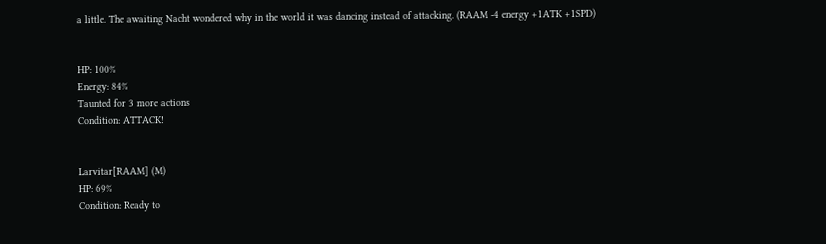a little. The awaiting Nacht wondered why in the world it was dancing instead of attacking. (RAAM -4 energy +1ATK +1SPD)


HP: 100%
Energy: 84%
Taunted for 3 more actions
Condition: ATTACK!


Larvitar[RAAM] (M)
HP: 69%
Condition: Ready to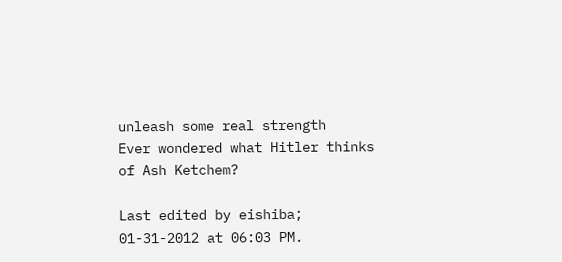unleash some real strength
Ever wondered what Hitler thinks of Ash Ketchem?

Last edited by eishiba; 01-31-2012 at 06:03 PM.